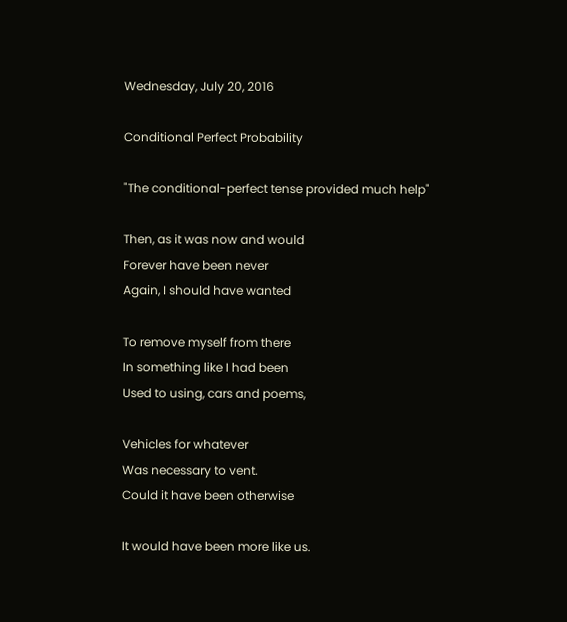Wednesday, July 20, 2016

Conditional Perfect Probability

"The conditional-perfect tense provided much help"

Then, as it was now and would
Forever have been never
Again, I should have wanted

To remove myself from there
In something like I had been
Used to using, cars and poems,

Vehicles for whatever
Was necessary to vent.
Could it have been otherwise

It would have been more like us.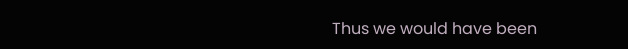Thus we would have been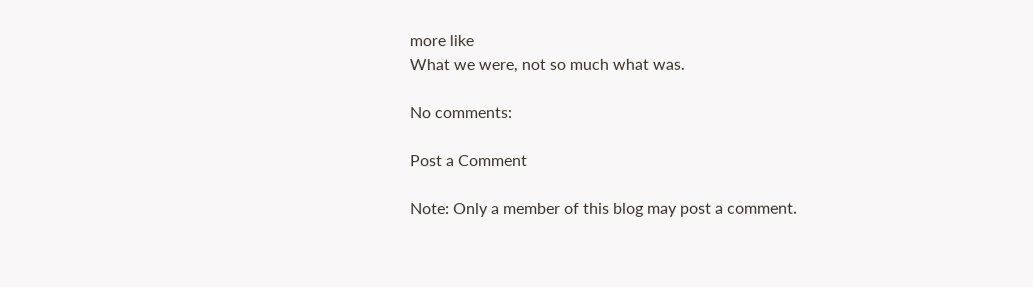more like
What we were, not so much what was.

No comments:

Post a Comment

Note: Only a member of this blog may post a comment.